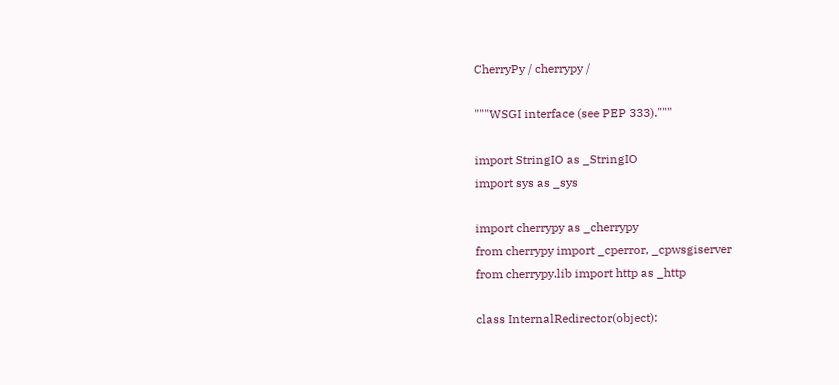CherryPy / cherrypy /

"""WSGI interface (see PEP 333)."""

import StringIO as _StringIO
import sys as _sys

import cherrypy as _cherrypy
from cherrypy import _cperror, _cpwsgiserver
from cherrypy.lib import http as _http

class InternalRedirector(object):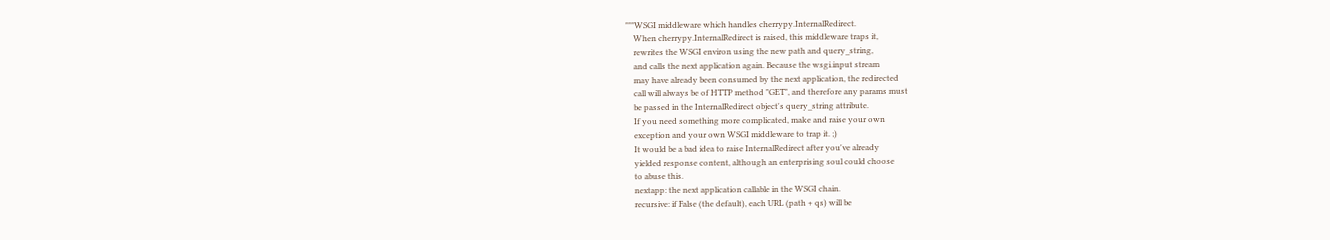"""WSGI middleware which handles cherrypy.InternalRedirect.
    When cherrypy.InternalRedirect is raised, this middleware traps it,
    rewrites the WSGI environ using the new path and query_string,
    and calls the next application again. Because the wsgi.input stream
    may have already been consumed by the next application, the redirected
    call will always be of HTTP method "GET", and therefore any params must
    be passed in the InternalRedirect object's query_string attribute.
    If you need something more complicated, make and raise your own
    exception and your own WSGI middleware to trap it. ;)
    It would be a bad idea to raise InternalRedirect after you've already
    yielded response content, although an enterprising soul could choose
    to abuse this.
    nextapp: the next application callable in the WSGI chain.
    recursive: if False (the default), each URL (path + qs) will be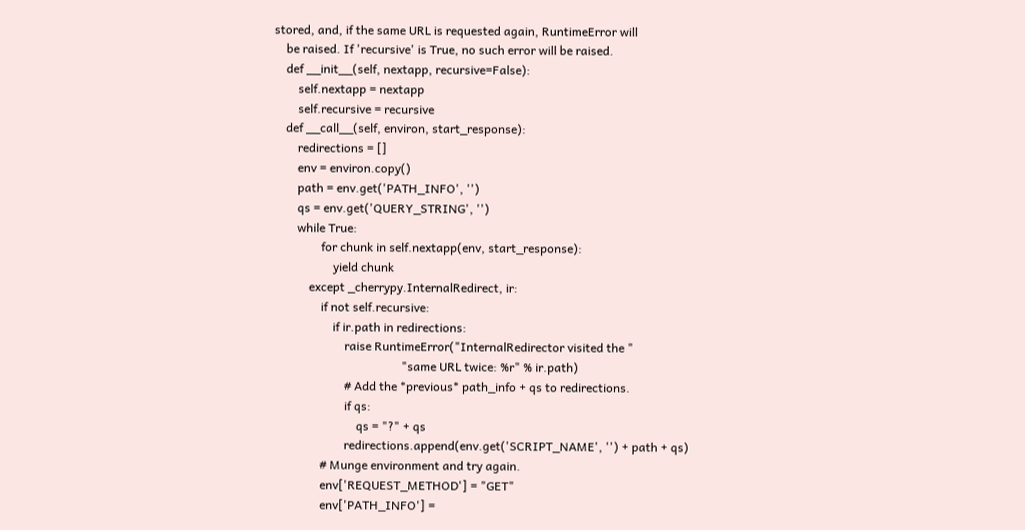stored, and, if the same URL is requested again, RuntimeError will
    be raised. If 'recursive' is True, no such error will be raised.
    def __init__(self, nextapp, recursive=False):
        self.nextapp = nextapp
        self.recursive = recursive
    def __call__(self, environ, start_response):
        redirections = []
        env = environ.copy()
        path = env.get('PATH_INFO', '')
        qs = env.get('QUERY_STRING', '')
        while True:
                for chunk in self.nextapp(env, start_response):
                    yield chunk
            except _cherrypy.InternalRedirect, ir:
                if not self.recursive:
                    if ir.path in redirections:
                        raise RuntimeError("InternalRedirector visited the "
                                           "same URL twice: %r" % ir.path)
                        # Add the *previous* path_info + qs to redirections.
                        if qs:
                            qs = "?" + qs
                        redirections.append(env.get('SCRIPT_NAME', '') + path + qs)
                # Munge environment and try again.
                env['REQUEST_METHOD'] = "GET"
                env['PATH_INFO'] =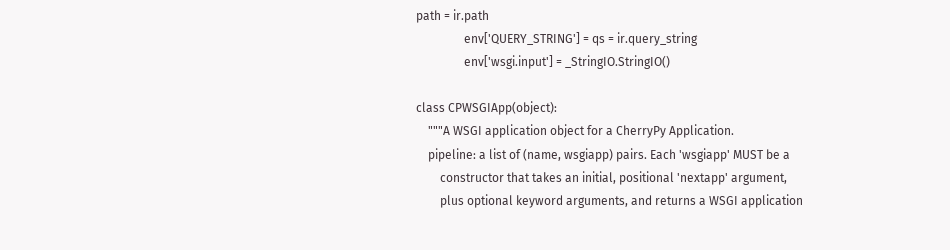path = ir.path
                env['QUERY_STRING'] = qs = ir.query_string
                env['wsgi.input'] = _StringIO.StringIO()

class CPWSGIApp(object):
    """A WSGI application object for a CherryPy Application.
    pipeline: a list of (name, wsgiapp) pairs. Each 'wsgiapp' MUST be a
        constructor that takes an initial, positional 'nextapp' argument,
        plus optional keyword arguments, and returns a WSGI application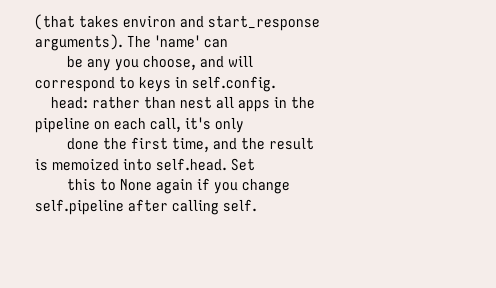(that takes environ and start_response arguments). The 'name' can
        be any you choose, and will correspond to keys in self.config.
    head: rather than nest all apps in the pipeline on each call, it's only
        done the first time, and the result is memoized into self.head. Set
        this to None again if you change self.pipeline after calling self.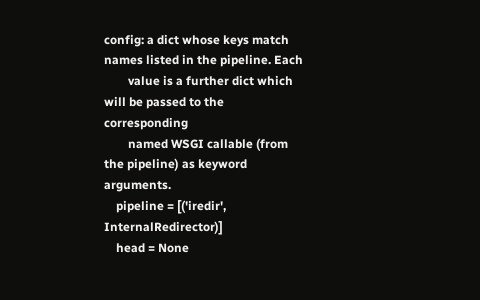config: a dict whose keys match names listed in the pipeline. Each
        value is a further dict which will be passed to the corresponding
        named WSGI callable (from the pipeline) as keyword arguments.
    pipeline = [('iredir', InternalRedirector)]
    head = None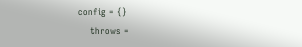config = {}
    throws =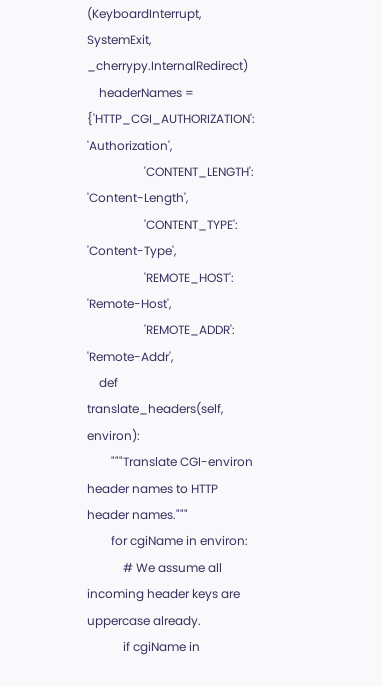(KeyboardInterrupt, SystemExit, _cherrypy.InternalRedirect)
    headerNames = {'HTTP_CGI_AUTHORIZATION': 'Authorization',
                   'CONTENT_LENGTH': 'Content-Length',
                   'CONTENT_TYPE': 'Content-Type',
                   'REMOTE_HOST': 'Remote-Host',
                   'REMOTE_ADDR': 'Remote-Addr',
    def translate_headers(self, environ):
        """Translate CGI-environ header names to HTTP header names."""
        for cgiName in environ:
            # We assume all incoming header keys are uppercase already.
            if cgiName in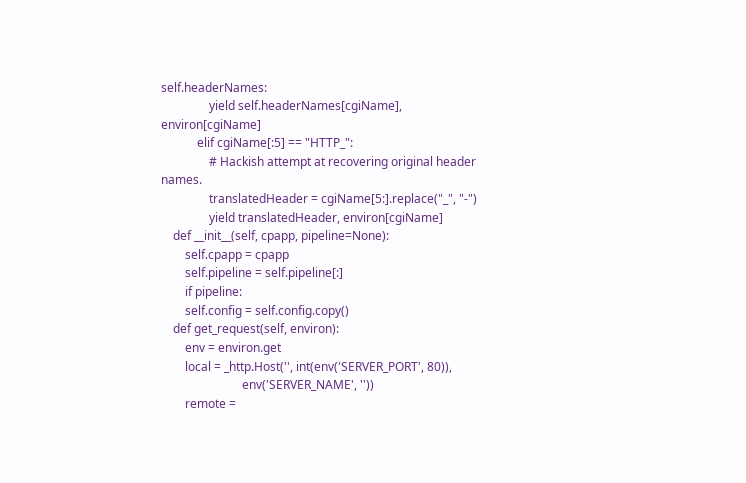self.headerNames:
                yield self.headerNames[cgiName], environ[cgiName]
            elif cgiName[:5] == "HTTP_":
                # Hackish attempt at recovering original header names.
                translatedHeader = cgiName[5:].replace("_", "-")
                yield translatedHeader, environ[cgiName]
    def __init__(self, cpapp, pipeline=None):
        self.cpapp = cpapp
        self.pipeline = self.pipeline[:]
        if pipeline:
        self.config = self.config.copy()
    def get_request(self, environ):
        env = environ.get
        local = _http.Host('', int(env('SERVER_PORT', 80)),
                           env('SERVER_NAME', ''))
        remote =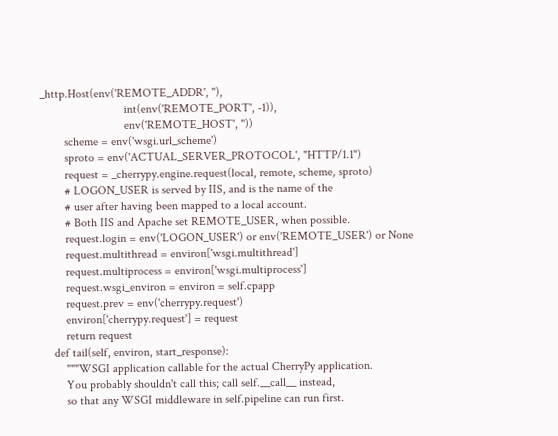_http.Host(env('REMOTE_ADDR', ''),
                            int(env('REMOTE_PORT', -1)),
                            env('REMOTE_HOST', ''))
        scheme = env('wsgi.url_scheme')
        sproto = env('ACTUAL_SERVER_PROTOCOL', "HTTP/1.1")
        request = _cherrypy.engine.request(local, remote, scheme, sproto)
        # LOGON_USER is served by IIS, and is the name of the
        # user after having been mapped to a local account.
        # Both IIS and Apache set REMOTE_USER, when possible.
        request.login = env('LOGON_USER') or env('REMOTE_USER') or None
        request.multithread = environ['wsgi.multithread']
        request.multiprocess = environ['wsgi.multiprocess']
        request.wsgi_environ = environ = self.cpapp
        request.prev = env('cherrypy.request')
        environ['cherrypy.request'] = request
        return request
    def tail(self, environ, start_response):
        """WSGI application callable for the actual CherryPy application.
        You probably shouldn't call this; call self.__call__ instead,
        so that any WSGI middleware in self.pipeline can run first.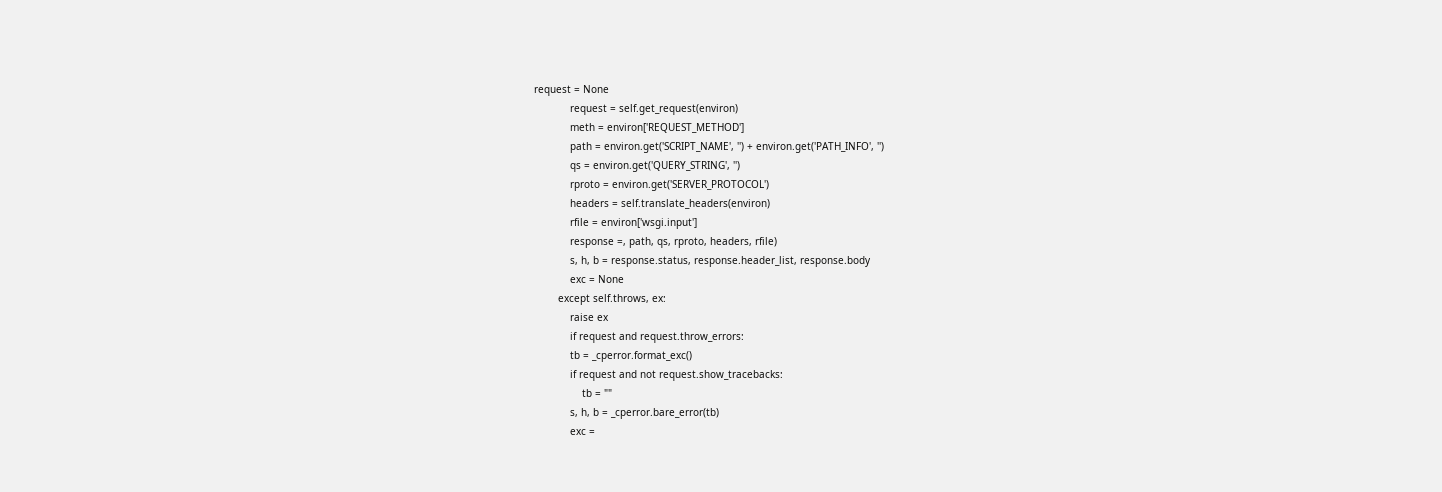request = None
            request = self.get_request(environ)
            meth = environ['REQUEST_METHOD']
            path = environ.get('SCRIPT_NAME', '') + environ.get('PATH_INFO', '')
            qs = environ.get('QUERY_STRING', '')
            rproto = environ.get('SERVER_PROTOCOL')
            headers = self.translate_headers(environ)
            rfile = environ['wsgi.input']
            response =, path, qs, rproto, headers, rfile)
            s, h, b = response.status, response.header_list, response.body
            exc = None
        except self.throws, ex:
            raise ex
            if request and request.throw_errors:
            tb = _cperror.format_exc()
            if request and not request.show_tracebacks:
                tb = ""
            s, h, b = _cperror.bare_error(tb)
            exc =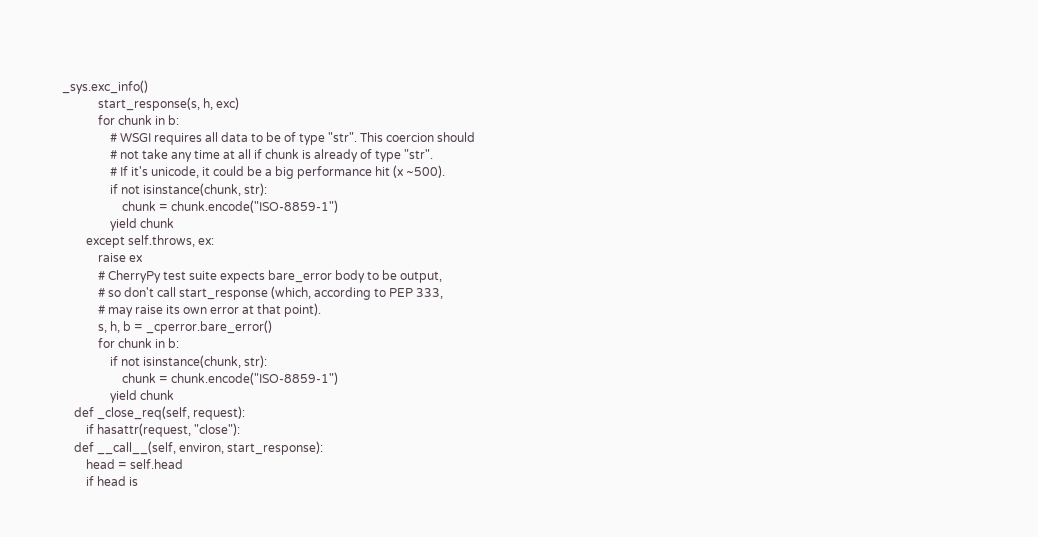_sys.exc_info()
            start_response(s, h, exc)
            for chunk in b:
                # WSGI requires all data to be of type "str". This coercion should
                # not take any time at all if chunk is already of type "str".
                # If it's unicode, it could be a big performance hit (x ~500).
                if not isinstance(chunk, str):
                    chunk = chunk.encode("ISO-8859-1")
                yield chunk
        except self.throws, ex:
            raise ex
            # CherryPy test suite expects bare_error body to be output,
            # so don't call start_response (which, according to PEP 333,
            # may raise its own error at that point).
            s, h, b = _cperror.bare_error()
            for chunk in b:
                if not isinstance(chunk, str):
                    chunk = chunk.encode("ISO-8859-1")
                yield chunk
    def _close_req(self, request):
        if hasattr(request, "close"):
    def __call__(self, environ, start_response):
        head = self.head
        if head is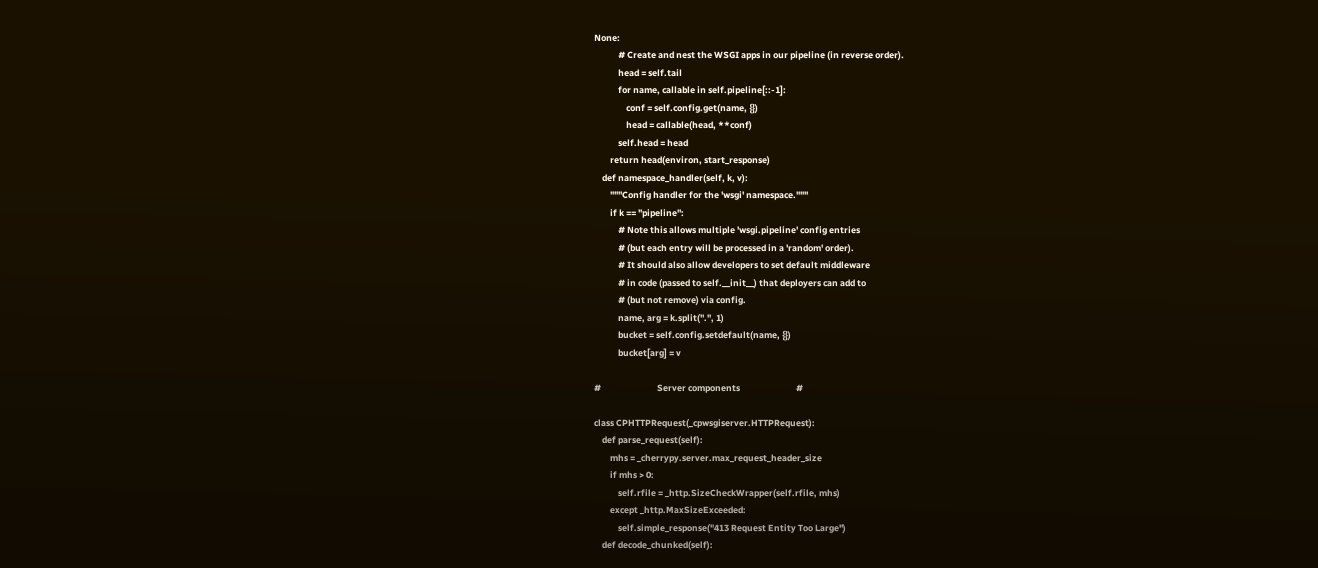None:
            # Create and nest the WSGI apps in our pipeline (in reverse order).
            head = self.tail
            for name, callable in self.pipeline[::-1]:
                conf = self.config.get(name, {})
                head = callable(head, **conf)
            self.head = head
        return head(environ, start_response)
    def namespace_handler(self, k, v):
        """Config handler for the 'wsgi' namespace."""
        if k == "pipeline":
            # Note this allows multiple 'wsgi.pipeline' config entries
            # (but each entry will be processed in a 'random' order).
            # It should also allow developers to set default middleware
            # in code (passed to self.__init__) that deployers can add to
            # (but not remove) via config.
            name, arg = k.split(".", 1)
            bucket = self.config.setdefault(name, {})
            bucket[arg] = v

#                            Server components                            #

class CPHTTPRequest(_cpwsgiserver.HTTPRequest):
    def parse_request(self):
        mhs = _cherrypy.server.max_request_header_size
        if mhs > 0:
            self.rfile = _http.SizeCheckWrapper(self.rfile, mhs)
        except _http.MaxSizeExceeded:
            self.simple_response("413 Request Entity Too Large")
    def decode_chunked(self):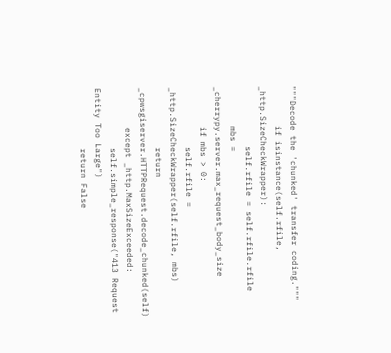"""Decode the 'chunked' transfer coding."""
        if isinstance(self.rfile, _http.SizeCheckWrapper):
            self.rfile = self.rfile.rfile
        mbs = _cherrypy.server.max_request_body_size
        if mbs > 0:
            self.rfile = _http.SizeCheckWrapper(self.rfile, mbs)
            return _cpwsgiserver.HTTPRequest.decode_chunked(self)
        except _http.MaxSizeExceeded:
            self.simple_response("413 Request Entity Too Large")
            return False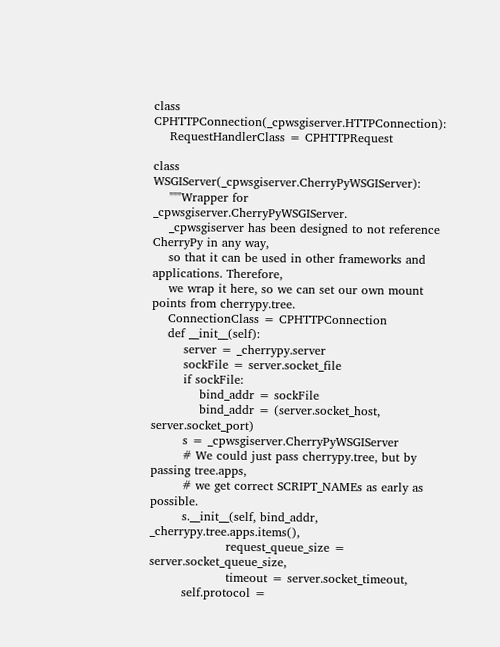class CPHTTPConnection(_cpwsgiserver.HTTPConnection):
    RequestHandlerClass = CPHTTPRequest

class WSGIServer(_cpwsgiserver.CherryPyWSGIServer):
    """Wrapper for _cpwsgiserver.CherryPyWSGIServer.
    _cpwsgiserver has been designed to not reference CherryPy in any way,
    so that it can be used in other frameworks and applications. Therefore,
    we wrap it here, so we can set our own mount points from cherrypy.tree.
    ConnectionClass = CPHTTPConnection
    def __init__(self):
        server = _cherrypy.server
        sockFile = server.socket_file
        if sockFile:
            bind_addr = sockFile
            bind_addr = (server.socket_host, server.socket_port)
        s = _cpwsgiserver.CherryPyWSGIServer
        # We could just pass cherrypy.tree, but by passing tree.apps,
        # we get correct SCRIPT_NAMEs as early as possible.
        s.__init__(self, bind_addr, _cherrypy.tree.apps.items(),
                   request_queue_size = server.socket_queue_size,
                   timeout = server.socket_timeout,
        self.protocol =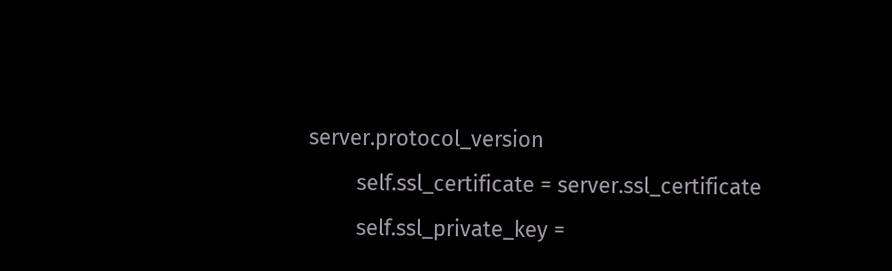server.protocol_version
        self.ssl_certificate = server.ssl_certificate
        self.ssl_private_key =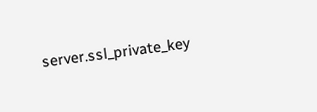server.ssl_private_key